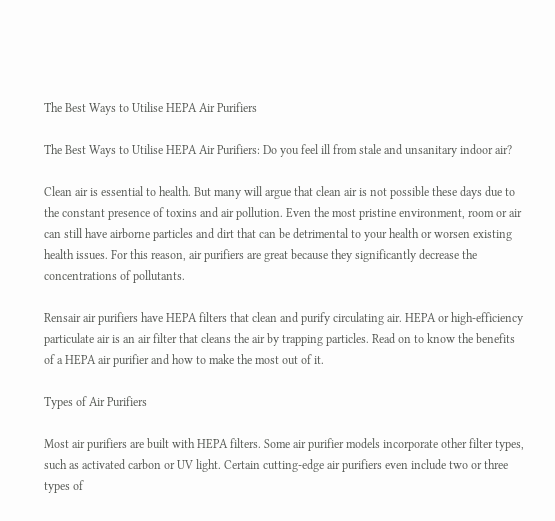The Best Ways to Utilise HEPA Air Purifiers

The Best Ways to Utilise HEPA Air Purifiers: Do you feel ill from stale and unsanitary indoor air?

Clean air is essential to health. But many will argue that clean air is not possible these days due to the constant presence of toxins and air pollution. Even the most pristine environment, room or air can still have airborne particles and dirt that can be detrimental to your health or worsen existing health issues. For this reason, air purifiers are great because they significantly decrease the concentrations of pollutants.

Rensair air purifiers have HEPA filters that clean and purify circulating air. HEPA or high-efficiency particulate air is an air filter that cleans the air by trapping particles. Read on to know the benefits of a HEPA air purifier and how to make the most out of it.

Types of Air Purifiers

Most air purifiers are built with HEPA filters. Some air purifier models incorporate other filter types, such as activated carbon or UV light. Certain cutting-edge air purifiers even include two or three types of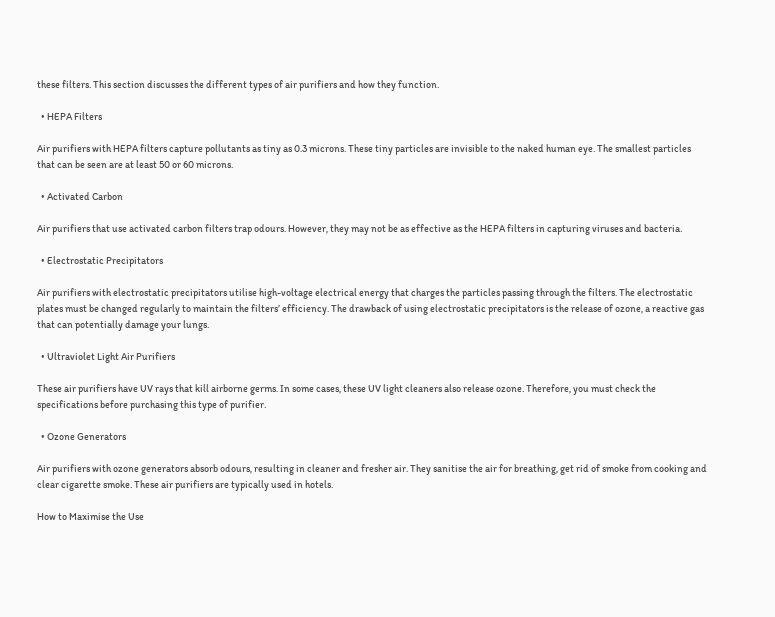these filters. This section discusses the different types of air purifiers and how they function.

  • HEPA Filters

Air purifiers with HEPA filters capture pollutants as tiny as 0.3 microns. These tiny particles are invisible to the naked human eye. The smallest particles that can be seen are at least 50 or 60 microns.

  • Activated Carbon

Air purifiers that use activated carbon filters trap odours. However, they may not be as effective as the HEPA filters in capturing viruses and bacteria.

  • Electrostatic Precipitators

Air purifiers with electrostatic precipitators utilise high-voltage electrical energy that charges the particles passing through the filters. The electrostatic plates must be changed regularly to maintain the filters’ efficiency. The drawback of using electrostatic precipitators is the release of ozone, a reactive gas that can potentially damage your lungs.

  • Ultraviolet Light Air Purifiers

These air purifiers have UV rays that kill airborne germs. In some cases, these UV light cleaners also release ozone. Therefore, you must check the specifications before purchasing this type of purifier.

  • Ozone Generators

Air purifiers with ozone generators absorb odours, resulting in cleaner and fresher air. They sanitise the air for breathing, get rid of smoke from cooking and clear cigarette smoke. These air purifiers are typically used in hotels.

How to Maximise the Use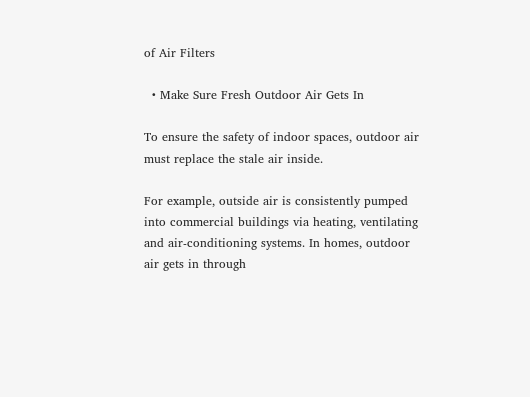of Air Filters

  • Make Sure Fresh Outdoor Air Gets In

To ensure the safety of indoor spaces, outdoor air must replace the stale air inside.

For example, outside air is consistently pumped into commercial buildings via heating, ventilating and air-conditioning systems. In homes, outdoor air gets in through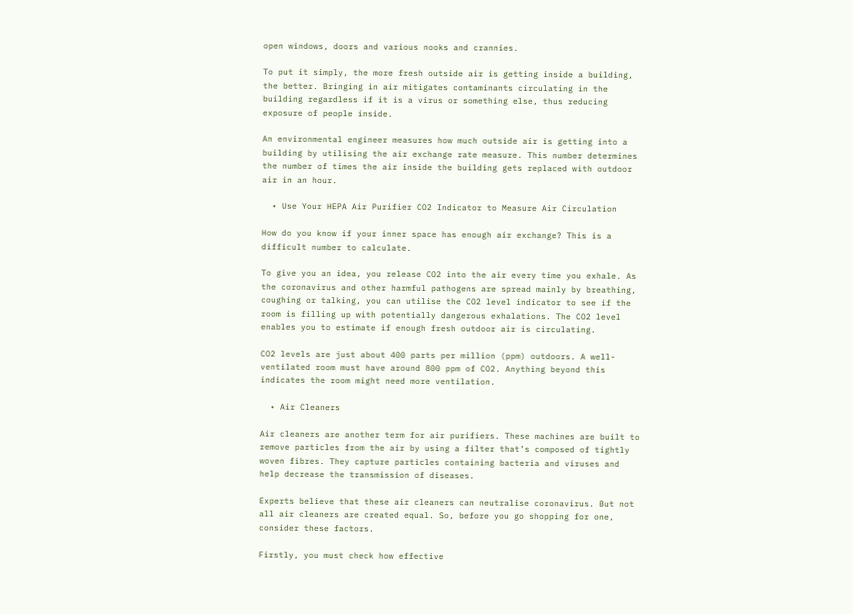open windows, doors and various nooks and crannies.

To put it simply, the more fresh outside air is getting inside a building, the better. Bringing in air mitigates contaminants circulating in the building regardless if it is a virus or something else, thus reducing exposure of people inside.

An environmental engineer measures how much outside air is getting into a building by utilising the air exchange rate measure. This number determines the number of times the air inside the building gets replaced with outdoor air in an hour.

  • Use Your HEPA Air Purifier CO2 Indicator to Measure Air Circulation

How do you know if your inner space has enough air exchange? This is a difficult number to calculate.

To give you an idea, you release CO2 into the air every time you exhale. As the coronavirus and other harmful pathogens are spread mainly by breathing, coughing or talking, you can utilise the CO2 level indicator to see if the room is filling up with potentially dangerous exhalations. The CO2 level enables you to estimate if enough fresh outdoor air is circulating.

CO2 levels are just about 400 parts per million (ppm) outdoors. A well-ventilated room must have around 800 ppm of CO2. Anything beyond this indicates the room might need more ventilation.

  • Air Cleaners

Air cleaners are another term for air purifiers. These machines are built to remove particles from the air by using a filter that’s composed of tightly woven fibres. They capture particles containing bacteria and viruses and help decrease the transmission of diseases.

Experts believe that these air cleaners can neutralise coronavirus. But not all air cleaners are created equal. So, before you go shopping for one, consider these factors.

Firstly, you must check how effective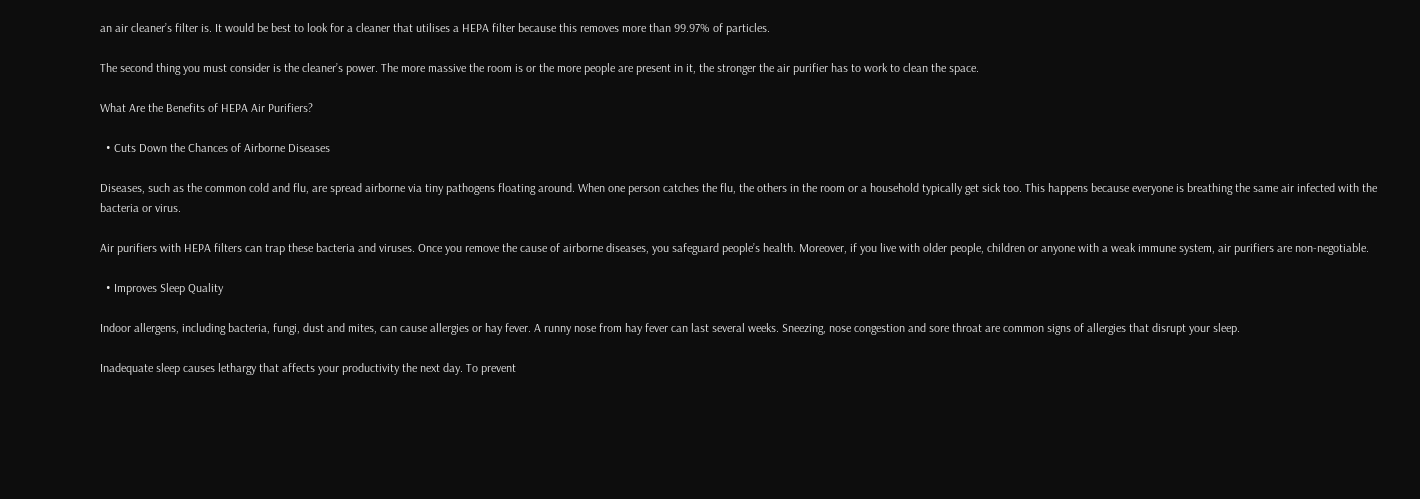an air cleaner’s filter is. It would be best to look for a cleaner that utilises a HEPA filter because this removes more than 99.97% of particles.

The second thing you must consider is the cleaner’s power. The more massive the room is or the more people are present in it, the stronger the air purifier has to work to clean the space.

What Are the Benefits of HEPA Air Purifiers?

  • Cuts Down the Chances of Airborne Diseases

Diseases, such as the common cold and flu, are spread airborne via tiny pathogens floating around. When one person catches the flu, the others in the room or a household typically get sick too. This happens because everyone is breathing the same air infected with the bacteria or virus.

Air purifiers with HEPA filters can trap these bacteria and viruses. Once you remove the cause of airborne diseases, you safeguard people’s health. Moreover, if you live with older people, children or anyone with a weak immune system, air purifiers are non-negotiable.

  • Improves Sleep Quality

Indoor allergens, including bacteria, fungi, dust and mites, can cause allergies or hay fever. A runny nose from hay fever can last several weeks. Sneezing, nose congestion and sore throat are common signs of allergies that disrupt your sleep.

Inadequate sleep causes lethargy that affects your productivity the next day. To prevent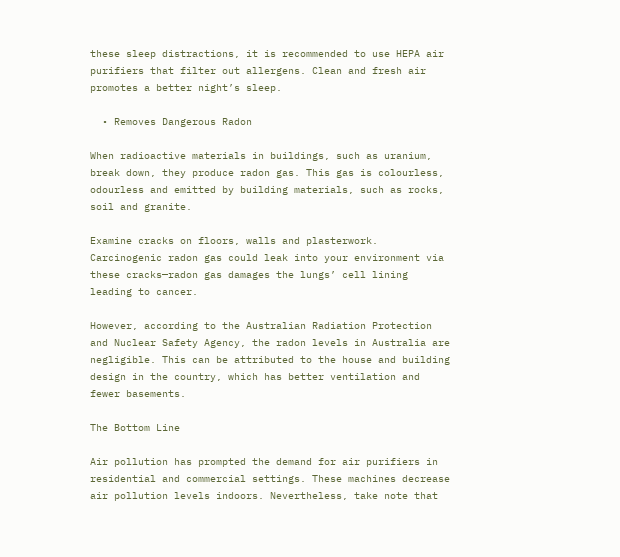these sleep distractions, it is recommended to use HEPA air purifiers that filter out allergens. Clean and fresh air promotes a better night’s sleep.

  • Removes Dangerous Radon

When radioactive materials in buildings, such as uranium, break down, they produce radon gas. This gas is colourless, odourless and emitted by building materials, such as rocks, soil and granite.

Examine cracks on floors, walls and plasterwork. Carcinogenic radon gas could leak into your environment via these cracks—radon gas damages the lungs’ cell lining leading to cancer.

However, according to the Australian Radiation Protection and Nuclear Safety Agency, the radon levels in Australia are negligible. This can be attributed to the house and building design in the country, which has better ventilation and fewer basements.

The Bottom Line

Air pollution has prompted the demand for air purifiers in residential and commercial settings. These machines decrease air pollution levels indoors. Nevertheless, take note that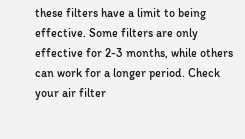these filters have a limit to being effective. Some filters are only effective for 2-3 months, while others can work for a longer period. Check your air filter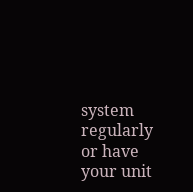system regularly or have your unit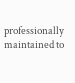professionally maintained to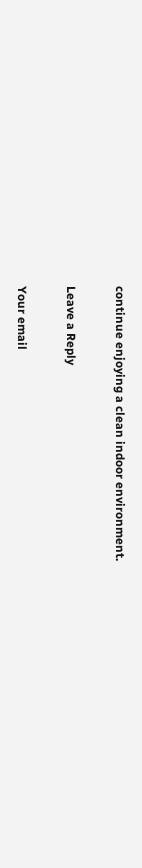continue enjoying a clean indoor environment.

Leave a Reply

Your email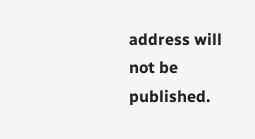address will not be published.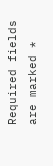Required fields are marked *